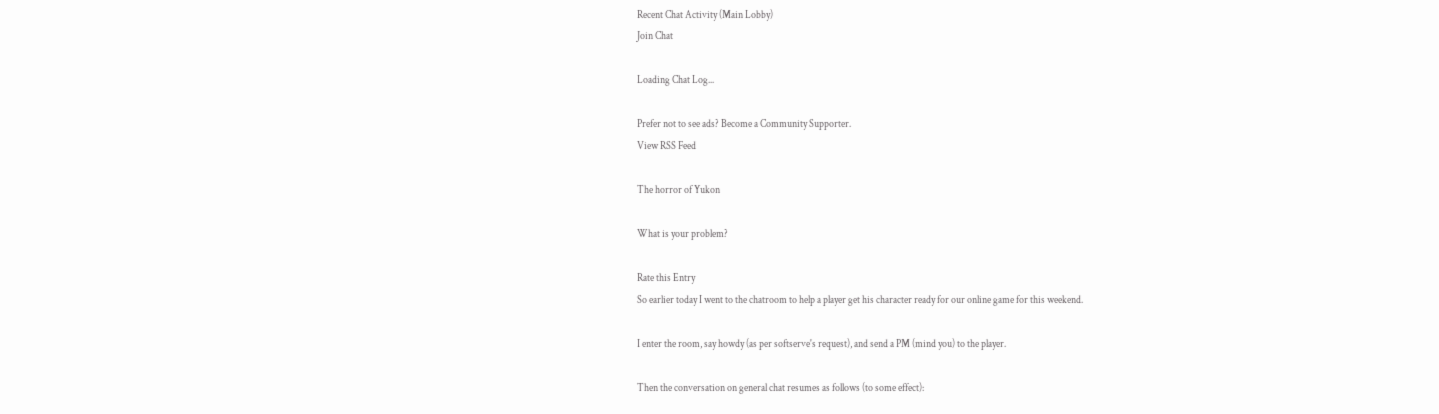Recent Chat Activity (Main Lobby)
Join Chat

Loading Chat Log...

Prefer not to see ads? Become a Community Supporter.
View RSS Feed

The horror of Yukon

What is your problem?

Rate this Entry
So earlier today I went to the chatroom to help a player get his character ready for our online game for this weekend.

I enter the room, say howdy (as per softserve's request), and send a PM (mind you) to the player.

Then the conversation on general chat resumes as follows (to some effect):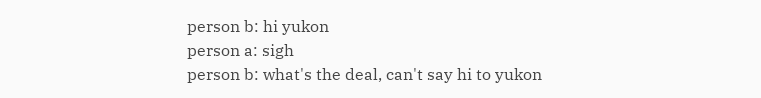person b: hi yukon
person a: sigh
person b: what's the deal, can't say hi to yukon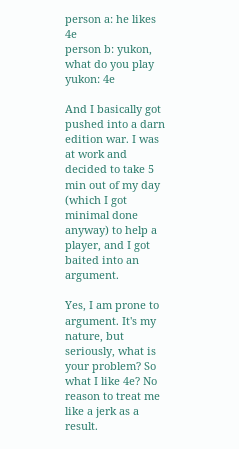person a: he likes 4e
person b: yukon, what do you play
yukon: 4e

And I basically got pushed into a darn edition war. I was at work and decided to take 5 min out of my day (which I got minimal done anyway) to help a player, and I got baited into an argument.

Yes, I am prone to argument. It's my nature, but seriously, what is your problem? So what I like 4e? No reason to treat me like a jerk as a result.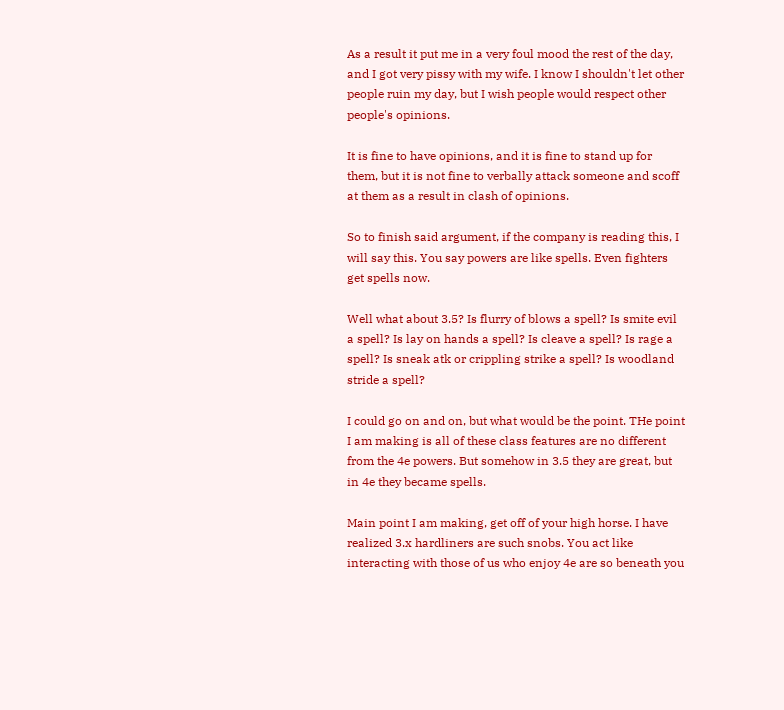As a result it put me in a very foul mood the rest of the day, and I got very pissy with my wife. I know I shouldn't let other people ruin my day, but I wish people would respect other people's opinions.

It is fine to have opinions, and it is fine to stand up for them, but it is not fine to verbally attack someone and scoff at them as a result in clash of opinions.

So to finish said argument, if the company is reading this, I will say this. You say powers are like spells. Even fighters get spells now.

Well what about 3.5? Is flurry of blows a spell? Is smite evil a spell? Is lay on hands a spell? Is cleave a spell? Is rage a spell? Is sneak atk or crippling strike a spell? Is woodland stride a spell?

I could go on and on, but what would be the point. THe point I am making is all of these class features are no different from the 4e powers. But somehow in 3.5 they are great, but in 4e they became spells.

Main point I am making, get off of your high horse. I have realized 3.x hardliners are such snobs. You act like interacting with those of us who enjoy 4e are so beneath you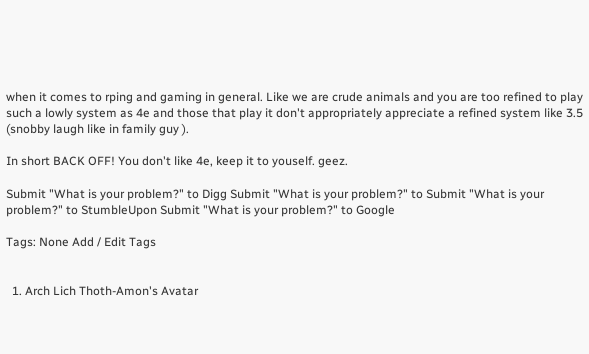when it comes to rping and gaming in general. Like we are crude animals and you are too refined to play such a lowly system as 4e and those that play it don't appropriately appreciate a refined system like 3.5 (snobby laugh like in family guy ).

In short BACK OFF! You don't like 4e, keep it to youself. geez.

Submit "What is your problem?" to Digg Submit "What is your problem?" to Submit "What is your problem?" to StumbleUpon Submit "What is your problem?" to Google

Tags: None Add / Edit Tags


  1. Arch Lich Thoth-Amon's Avatar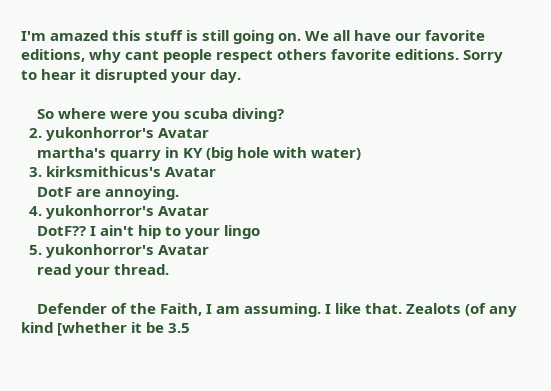I'm amazed this stuff is still going on. We all have our favorite editions, why cant people respect others favorite editions. Sorry to hear it disrupted your day.

    So where were you scuba diving?
  2. yukonhorror's Avatar
    martha's quarry in KY (big hole with water)
  3. kirksmithicus's Avatar
    DotF are annoying.
  4. yukonhorror's Avatar
    DotF?? I ain't hip to your lingo
  5. yukonhorror's Avatar
    read your thread.

    Defender of the Faith, I am assuming. I like that. Zealots (of any kind [whether it be 3.5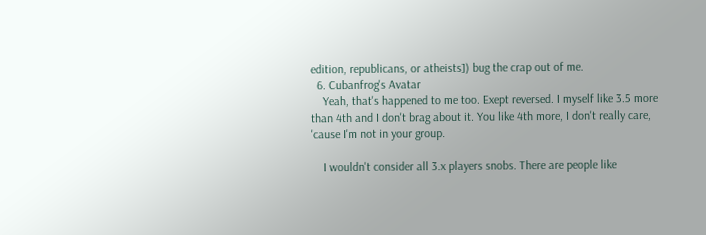edition, republicans, or atheists]) bug the crap out of me.
  6. Cubanfrog's Avatar
    Yeah, that's happened to me too. Exept reversed. I myself like 3.5 more than 4th and I don't brag about it. You like 4th more, I don't really care, 'cause I'm not in your group.

    I wouldn't consider all 3.x players snobs. There are people like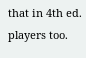that in 4th ed. players too.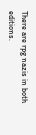There are rpg nazis in both editions.